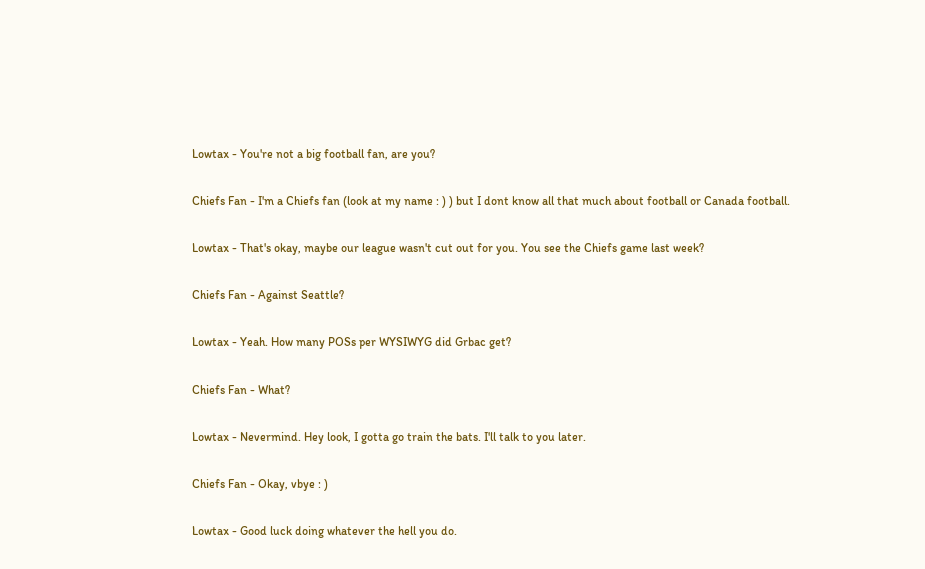Lowtax - You're not a big football fan, are you?

Chiefs Fan - I'm a Chiefs fan (look at my name : ) ) but I dont know all that much about football or Canada football.

Lowtax - That's okay, maybe our league wasn't cut out for you. You see the Chiefs game last week?

Chiefs Fan - Against Seattle?

Lowtax - Yeah. How many POSs per WYSIWYG did Grbac get?

Chiefs Fan - What?

Lowtax - Nevermind. Hey look, I gotta go train the bats. I'll talk to you later.

Chiefs Fan - Okay, vbye : )

Lowtax - Good luck doing whatever the hell you do.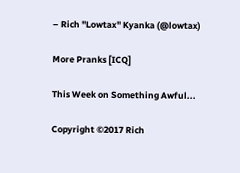– Rich "Lowtax" Kyanka (@lowtax)

More Pranks [ICQ]

This Week on Something Awful...

Copyright ©2017 Rich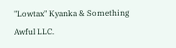"Lowtax" Kyanka & Something Awful LLC.